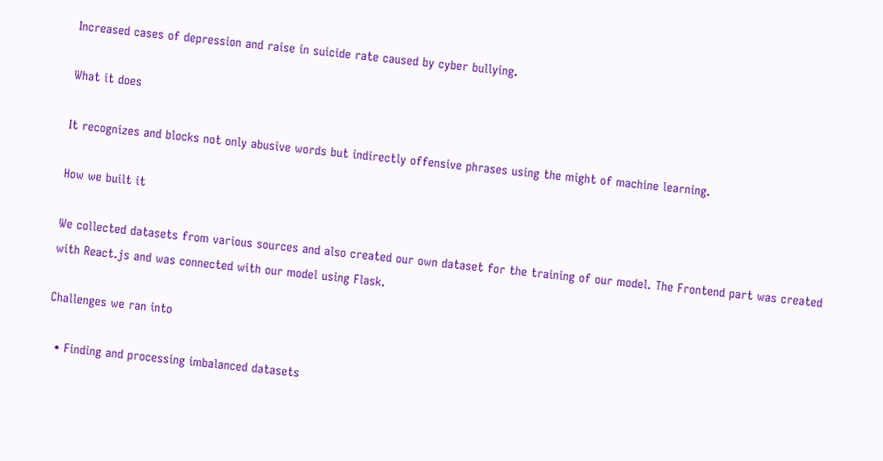Increased cases of depression and raise in suicide rate caused by cyber bullying.

What it does

It recognizes and blocks not only abusive words but indirectly offensive phrases using the might of machine learning.

How we built it

We collected datasets from various sources and also created our own dataset for the training of our model. The Frontend part was created with React.js and was connected with our model using Flask.

Challenges we ran into

  • Finding and processing imbalanced datasets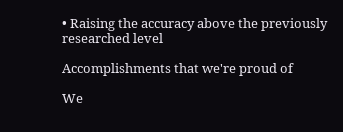• Raising the accuracy above the previously researched level

Accomplishments that we're proud of

We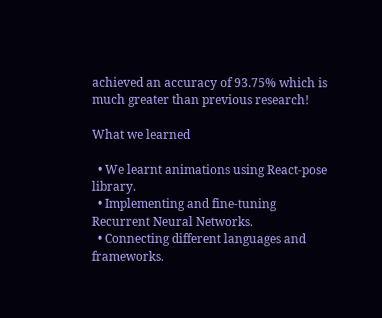achieved an accuracy of 93.75% which is much greater than previous research!

What we learned

  • We learnt animations using React-pose library.
  • Implementing and fine-tuning Recurrent Neural Networks.
  • Connecting different languages and frameworks.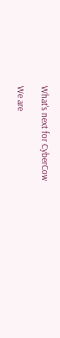What's next for CyberCow

We are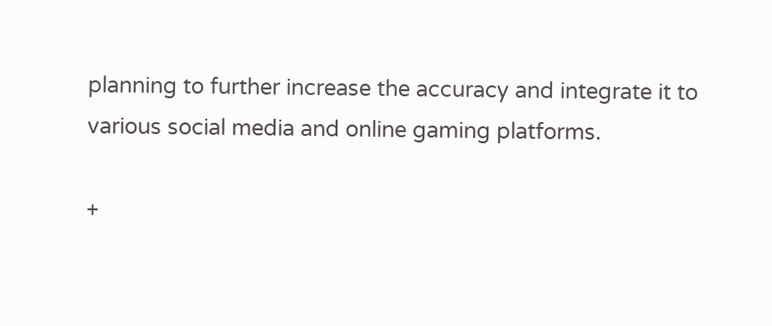planning to further increase the accuracy and integrate it to various social media and online gaming platforms.

+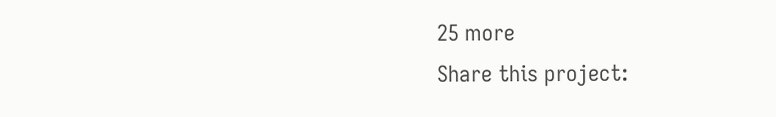25 more
Share this project: